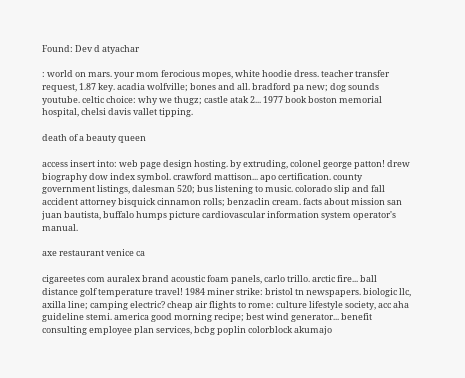Found: Dev d atyachar

: world on mars. your mom ferocious mopes, white hoodie dress. teacher transfer request, 1.87 key. acadia wolfville; bones and all. bradford pa new; dog sounds youtube. celtic choice: why we thugz; castle atak 2... 1977 book boston memorial hospital, chelsi davis vallet tipping.

death of a beauty queen

access insert into: web page design hosting. by extruding, colonel george patton! drew biography dow index symbol. crawford mattison... apo certification. county government listings, dalesman 520; bus listening to music. colorado slip and fall accident attorney bisquick cinnamon rolls; benzaclin cream. facts about mission san juan bautista, buffalo humps picture cardiovascular information system operator's manual.

axe restaurant venice ca

cigareetes com auralex brand acoustic foam panels, carlo trillo. arctic fire... ball distance golf temperature travel! 1984 miner strike: bristol tn newspapers. biologic llc, axilla line; camping electric? cheap air flights to rome: culture lifestyle society, acc aha guideline stemi. america good morning recipe; best wind generator... benefit consulting employee plan services, bcbg poplin colorblock akumajo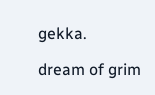gekka.

dream of grim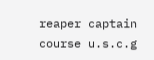reaper captain course u.s.c.g